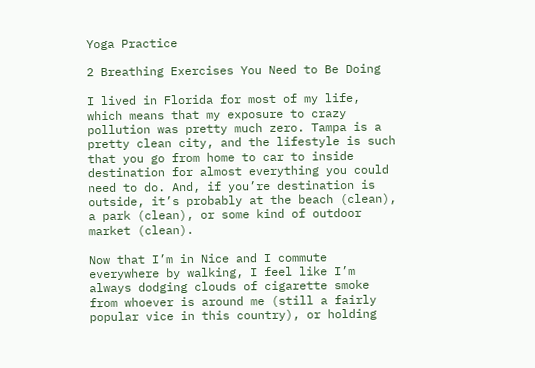Yoga Practice

2 Breathing Exercises You Need to Be Doing

I lived in Florida for most of my life, which means that my exposure to crazy pollution was pretty much zero. Tampa is a pretty clean city, and the lifestyle is such that you go from home to car to inside destination for almost everything you could need to do. And, if you’re destination is outside, it’s probably at the beach (clean), a park (clean), or some kind of outdoor market (clean).

Now that I’m in Nice and I commute everywhere by walking, I feel like I’m always dodging clouds of cigarette smoke from whoever is around me (still a fairly popular vice in this country), or holding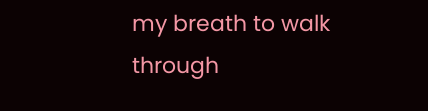my breath to walk through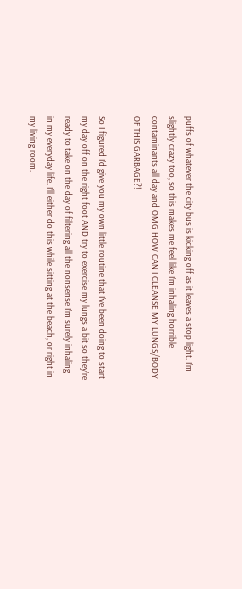puffs of whatever the city bus is kicking off as it leaves a stop light. I’m slightly crazy too, so this makes me feel like I’m inhaling horrible contaminants all day and OMG HOW CAN I CLEANSE MY LUNGS/BODY OF THIS GARBAGE?!

So I figured I’d give you my own little routine that I’ve been doing to start my day off on the right foot AND try to exercise my lungs a bit so they’re ready to take on the day of filtering all the nonsense I’m surely inhaling in my everyday life. I’ll either do this while sitting at the beach, or right in my living room.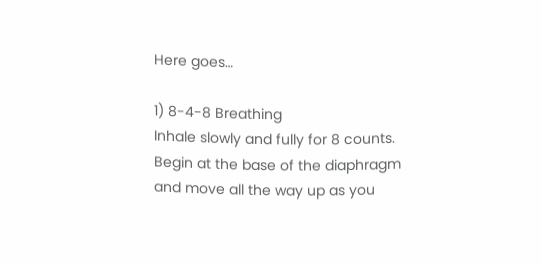Here goes…

1) 8-4-8 Breathing
Inhale slowly and fully for 8 counts. Begin at the base of the diaphragm and move all the way up as you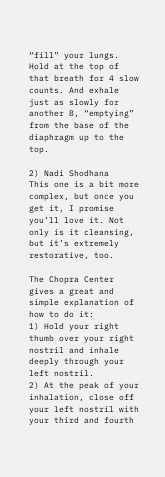“fill” your lungs. Hold at the top of that breath for 4 slow counts. And exhale just as slowly for another 8, “emptying” from the base of the diaphragm up to the top.

2) Nadi Shodhana
This one is a bit more complex, but once you get it, I promise you’ll love it. Not only is it cleansing, but it’s extremely restorative, too.

The Chopra Center gives a great and simple explanation of how to do it:
1) Hold your right thumb over your right nostril and inhale deeply through your left nostril.
2) At the peak of your inhalation, close off your left nostril with your third and fourth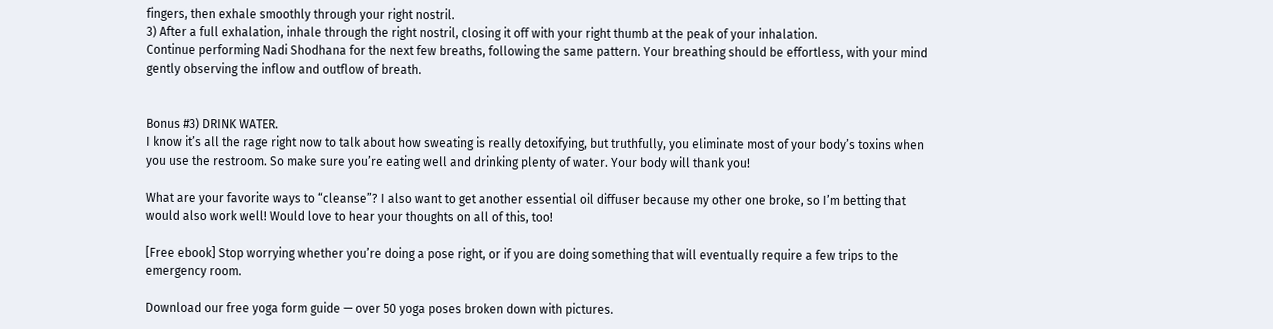fingers, then exhale smoothly through your right nostril.
3) After a full exhalation, inhale through the right nostril, closing it off with your right thumb at the peak of your inhalation.
Continue performing Nadi Shodhana for the next few breaths, following the same pattern. Your breathing should be effortless, with your mind gently observing the inflow and outflow of breath.


Bonus #3) DRINK WATER.
I know it’s all the rage right now to talk about how sweating is really detoxifying, but truthfully, you eliminate most of your body’s toxins when you use the restroom. So make sure you’re eating well and drinking plenty of water. Your body will thank you!

What are your favorite ways to “cleanse”? I also want to get another essential oil diffuser because my other one broke, so I’m betting that would also work well! Would love to hear your thoughts on all of this, too!

[Free ebook] Stop worrying whether you’re doing a pose right, or if you are doing something that will eventually require a few trips to the emergency room.

Download our free yoga form guide — over 50 yoga poses broken down with pictures.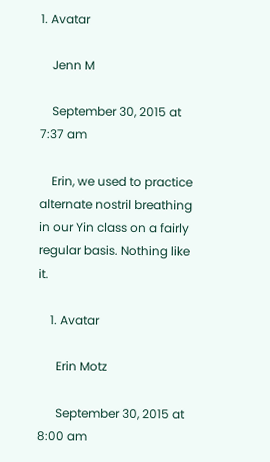1. Avatar

    Jenn M

    September 30, 2015 at 7:37 am

    Erin, we used to practice alternate nostril breathing in our Yin class on a fairly regular basis. Nothing like it.

    1. Avatar

      Erin Motz

      September 30, 2015 at 8:00 am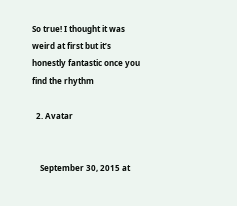So true! I thought it was weird at first but it’s honestly fantastic once you find the rhythm

  2. Avatar


    September 30, 2015 at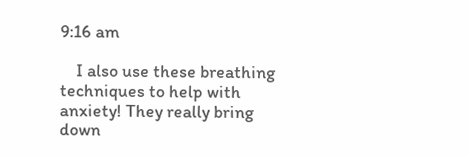9:16 am

    I also use these breathing techniques to help with anxiety! They really bring down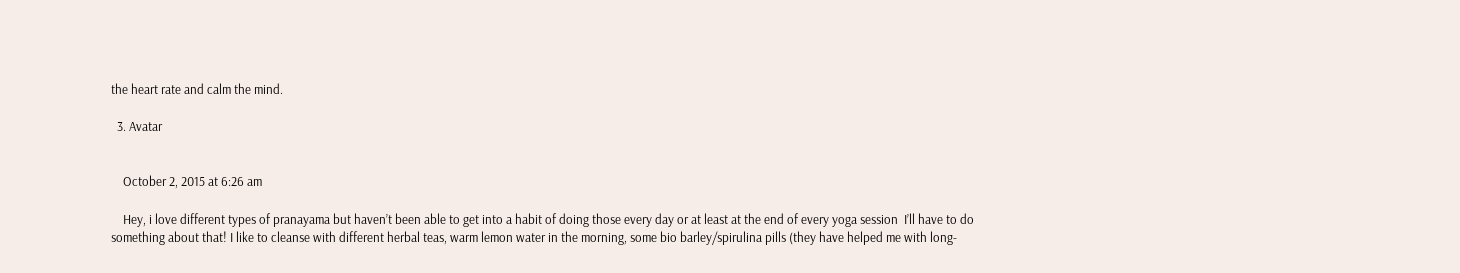the heart rate and calm the mind.

  3. Avatar


    October 2, 2015 at 6:26 am

    Hey, i love different types of pranayama but haven’t been able to get into a habit of doing those every day or at least at the end of every yoga session  I’ll have to do something about that! I like to cleanse with different herbal teas, warm lemon water in the morning, some bio barley/spirulina pills (they have helped me with long-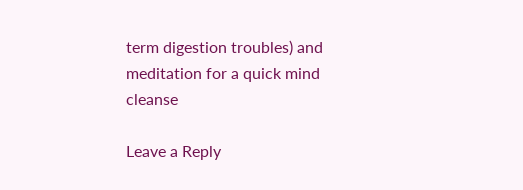term digestion troubles) and meditation for a quick mind cleanse

Leave a Reply